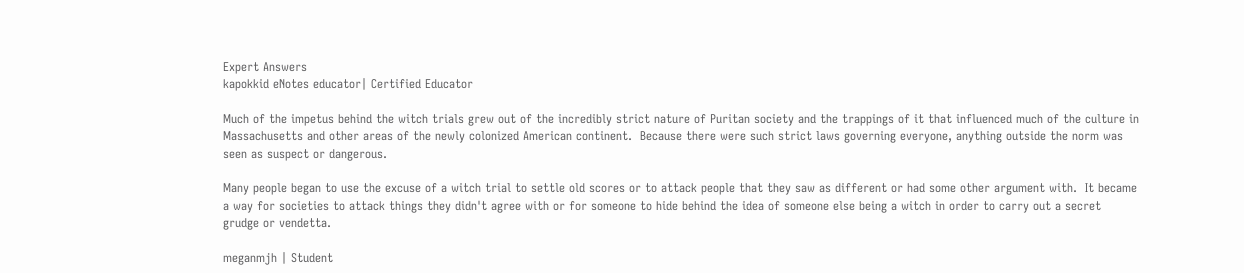Expert Answers
kapokkid eNotes educator| Certified Educator

Much of the impetus behind the witch trials grew out of the incredibly strict nature of Puritan society and the trappings of it that influenced much of the culture in Massachusetts and other areas of the newly colonized American continent.  Because there were such strict laws governing everyone, anything outside the norm was seen as suspect or dangerous.

Many people began to use the excuse of a witch trial to settle old scores or to attack people that they saw as different or had some other argument with.  It became a way for societies to attack things they didn't agree with or for someone to hide behind the idea of someone else being a witch in order to carry out a secret grudge or vendetta.

meganmjh | Student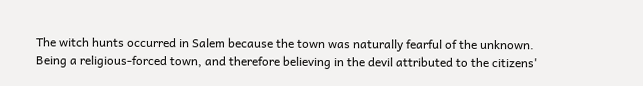The witch hunts occurred in Salem because the town was naturally fearful of the unknown. Being a religious-forced town, and therefore believing in the devil attributed to the citizens'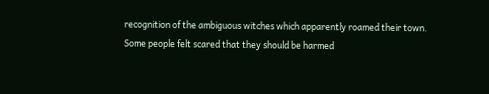recognition of the ambiguous witches which apparently roamed their town.
Some people felt scared that they should be harmed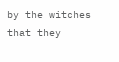by the witches that they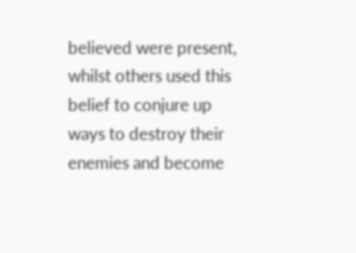believed were present, whilst others used this belief to conjure up ways to destroy their enemies and become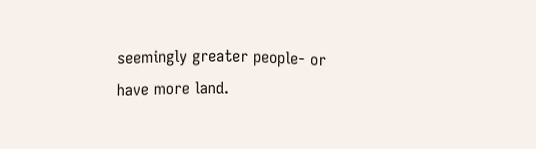seemingly greater people- or have more land.